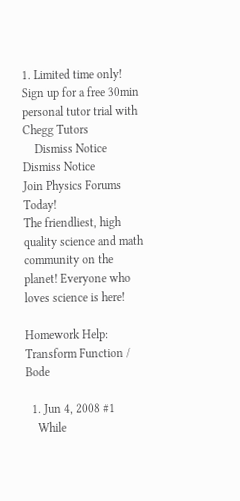1. Limited time only! Sign up for a free 30min personal tutor trial with Chegg Tutors
    Dismiss Notice
Dismiss Notice
Join Physics Forums Today!
The friendliest, high quality science and math community on the planet! Everyone who loves science is here!

Homework Help: Transform Function / Bode

  1. Jun 4, 2008 #1
    While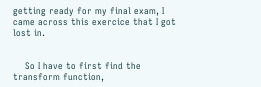getting ready for my final exam, I came across this exercice that I got lost in.


    So I have to first find the transform function,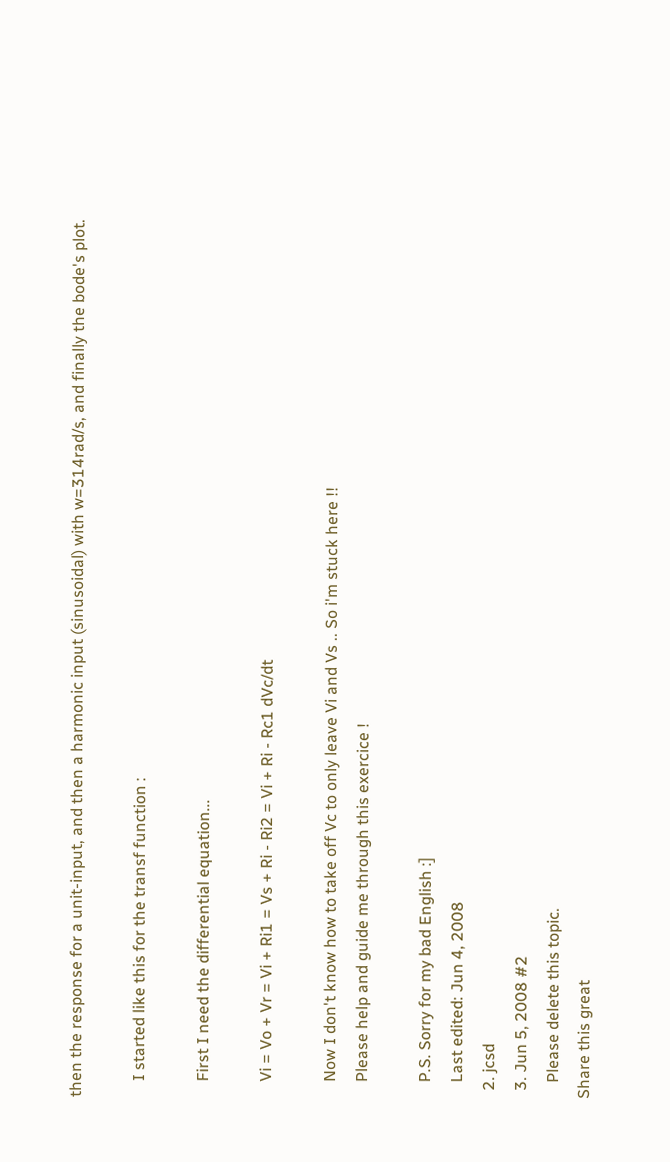then the response for a unit-input, and then a harmonic input (sinusoidal) with w=314rad/s, and finally the bode's plot.

    I started like this for the transf function :

    First I need the differential equation...

    Vi = Vo + Vr = Vi + Ri1 = Vs + Ri - Ri2 = Vi + Ri - Rc1 dVc/dt

    Now I don't know how to take off Vc to only leave Vi and Vs .. So i'm stuck here !!
    Please help and guide me through this exercice !

    P.S. Sorry for my bad English :]
    Last edited: Jun 4, 2008
  2. jcsd
  3. Jun 5, 2008 #2
    Please delete this topic.
Share this great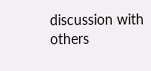discussion with others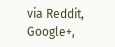via Reddit, Google+,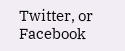Twitter, or Facebook